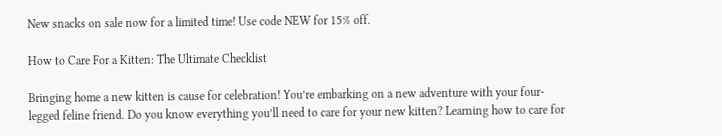New snacks on sale now for a limited time! Use code NEW for 15% off.

How to Care For a Kitten: The Ultimate Checklist

Bringing home a new kitten is cause for celebration! You’re embarking on a new adventure with your four-legged feline friend. Do you know everything you’ll need to care for your new kitten? Learning how to care for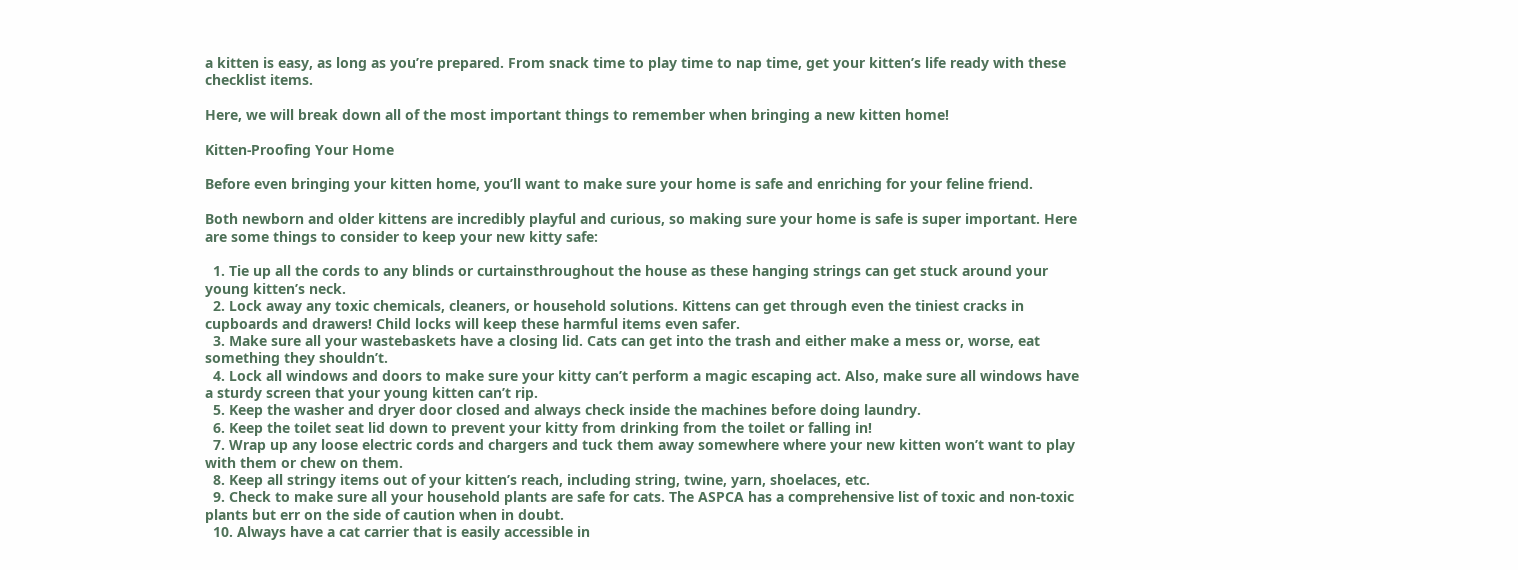a kitten is easy, as long as you’re prepared. From snack time to play time to nap time, get your kitten’s life ready with these checklist items.

Here, we will break down all of the most important things to remember when bringing a new kitten home!

Kitten-Proofing Your Home

Before even bringing your kitten home, you’ll want to make sure your home is safe and enriching for your feline friend.

Both newborn and older kittens are incredibly playful and curious, so making sure your home is safe is super important. Here are some things to consider to keep your new kitty safe:

  1. Tie up all the cords to any blinds or curtainsthroughout the house as these hanging strings can get stuck around your young kitten’s neck.
  2. Lock away any toxic chemicals, cleaners, or household solutions. Kittens can get through even the tiniest cracks in cupboards and drawers! Child locks will keep these harmful items even safer.
  3. Make sure all your wastebaskets have a closing lid. Cats can get into the trash and either make a mess or, worse, eat something they shouldn’t.
  4. Lock all windows and doors to make sure your kitty can’t perform a magic escaping act. Also, make sure all windows have a sturdy screen that your young kitten can’t rip.
  5. Keep the washer and dryer door closed and always check inside the machines before doing laundry.
  6. Keep the toilet seat lid down to prevent your kitty from drinking from the toilet or falling in!
  7. Wrap up any loose electric cords and chargers and tuck them away somewhere where your new kitten won’t want to play with them or chew on them.
  8. Keep all stringy items out of your kitten’s reach, including string, twine, yarn, shoelaces, etc.
  9. Check to make sure all your household plants are safe for cats. The ASPCA has a comprehensive list of toxic and non-toxic plants but err on the side of caution when in doubt.
  10. Always have a cat carrier that is easily accessible in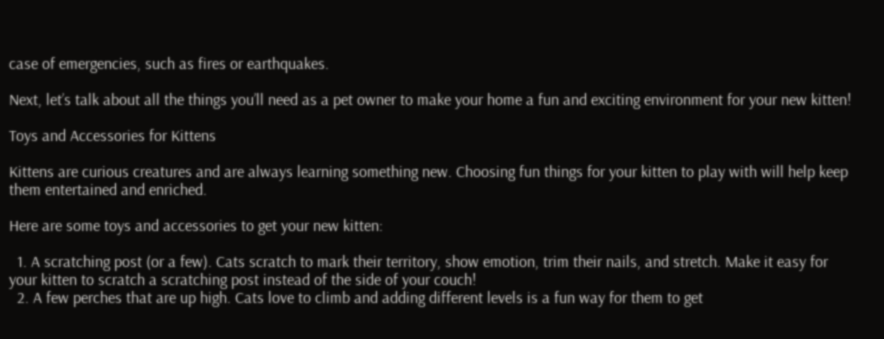case of emergencies, such as fires or earthquakes.

Next, let’s talk about all the things you’ll need as a pet owner to make your home a fun and exciting environment for your new kitten!

Toys and Accessories for Kittens

Kittens are curious creatures and are always learning something new. Choosing fun things for your kitten to play with will help keep them entertained and enriched.

Here are some toys and accessories to get your new kitten:

  1. A scratching post (or a few). Cats scratch to mark their territory, show emotion, trim their nails, and stretch. Make it easy for your kitten to scratch a scratching post instead of the side of your couch!
  2. A few perches that are up high. Cats love to climb and adding different levels is a fun way for them to get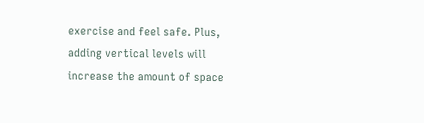exercise and feel safe. Plus, adding vertical levels will increase the amount of space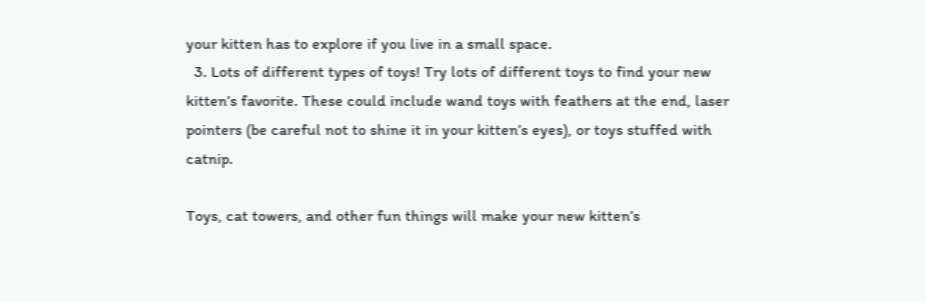your kitten has to explore if you live in a small space.
  3. Lots of different types of toys! Try lots of different toys to find your new kitten’s favorite. These could include wand toys with feathers at the end, laser pointers (be careful not to shine it in your kitten’s eyes), or toys stuffed with catnip.

Toys, cat towers, and other fun things will make your new kitten’s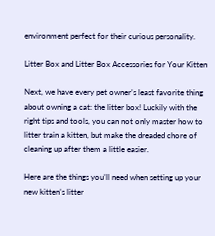environment perfect for their curious personality.

Litter Box and Litter Box Accessories for Your Kitten

Next, we have every pet owner’s least favorite thing about owning a cat: the litter box! Luckily with the right tips and tools, you can not only master how to litter train a kitten, but make the dreaded chore of cleaning up after them a little easier.

Here are the things you’ll need when setting up your new kitten’s litter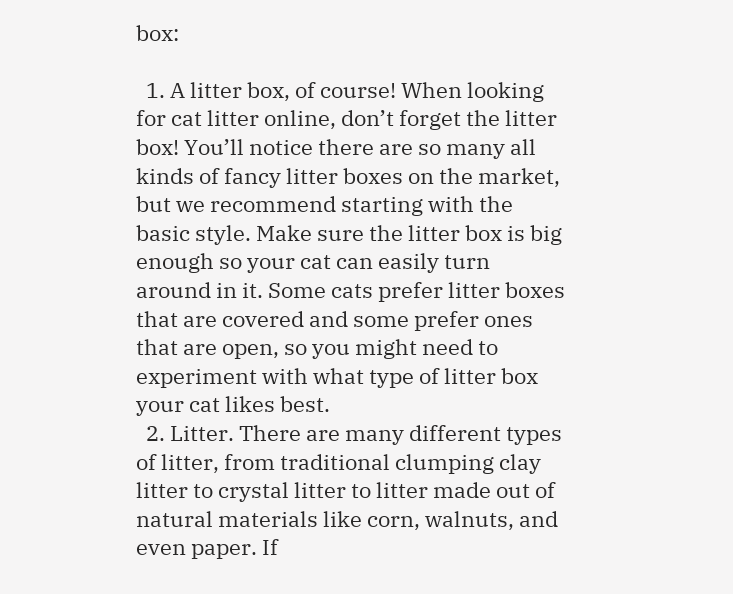box:

  1. A litter box, of course! When looking for cat litter online, don’t forget the litter box! You’ll notice there are so many all kinds of fancy litter boxes on the market, but we recommend starting with the basic style. Make sure the litter box is big enough so your cat can easily turn around in it. Some cats prefer litter boxes that are covered and some prefer ones that are open, so you might need to experiment with what type of litter box your cat likes best.
  2. Litter. There are many different types of litter, from traditional clumping clay litter to crystal litter to litter made out of natural materials like corn, walnuts, and even paper. If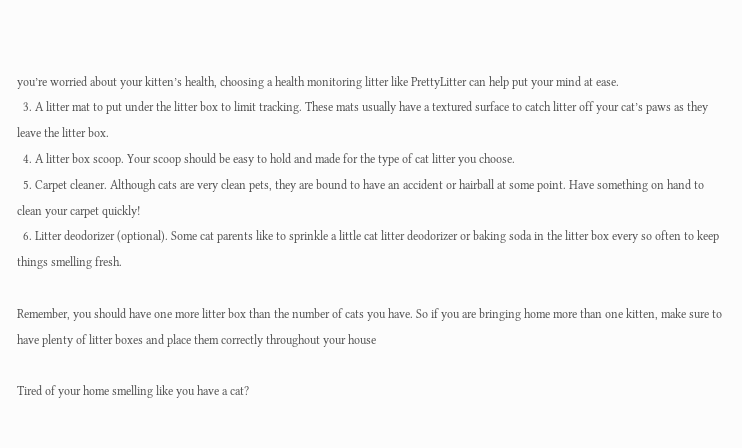you’re worried about your kitten’s health, choosing a health monitoring litter like PrettyLitter can help put your mind at ease.
  3. A litter mat to put under the litter box to limit tracking. These mats usually have a textured surface to catch litter off your cat’s paws as they leave the litter box.
  4. A litter box scoop. Your scoop should be easy to hold and made for the type of cat litter you choose.
  5. Carpet cleaner. Although cats are very clean pets, they are bound to have an accident or hairball at some point. Have something on hand to clean your carpet quickly!
  6. Litter deodorizer (optional). Some cat parents like to sprinkle a little cat litter deodorizer or baking soda in the litter box every so often to keep things smelling fresh.

Remember, you should have one more litter box than the number of cats you have. So if you are bringing home more than one kitten, make sure to have plenty of litter boxes and place them correctly throughout your house

Tired of your home smelling like you have a cat?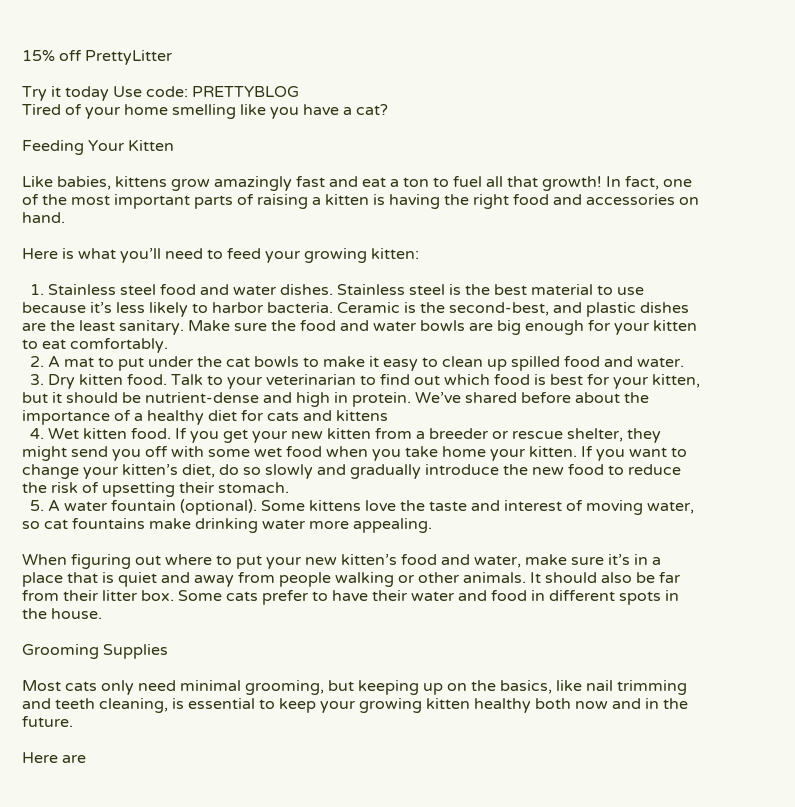15% off PrettyLitter

Try it today Use code: PRETTYBLOG
Tired of your home smelling like you have a cat?

Feeding Your Kitten

Like babies, kittens grow amazingly fast and eat a ton to fuel all that growth! In fact, one of the most important parts of raising a kitten is having the right food and accessories on hand.

Here is what you’ll need to feed your growing kitten:

  1. Stainless steel food and water dishes. Stainless steel is the best material to use because it’s less likely to harbor bacteria. Ceramic is the second-best, and plastic dishes are the least sanitary. Make sure the food and water bowls are big enough for your kitten to eat comfortably.
  2. A mat to put under the cat bowls to make it easy to clean up spilled food and water.
  3. Dry kitten food. Talk to your veterinarian to find out which food is best for your kitten, but it should be nutrient-dense and high in protein. We’ve shared before about the importance of a healthy diet for cats and kittens
  4. Wet kitten food. If you get your new kitten from a breeder or rescue shelter, they might send you off with some wet food when you take home your kitten. If you want to change your kitten’s diet, do so slowly and gradually introduce the new food to reduce the risk of upsetting their stomach.
  5. A water fountain (optional). Some kittens love the taste and interest of moving water, so cat fountains make drinking water more appealing.

When figuring out where to put your new kitten’s food and water, make sure it’s in a place that is quiet and away from people walking or other animals. It should also be far from their litter box. Some cats prefer to have their water and food in different spots in the house.

Grooming Supplies

Most cats only need minimal grooming, but keeping up on the basics, like nail trimming and teeth cleaning, is essential to keep your growing kitten healthy both now and in the future.

Here are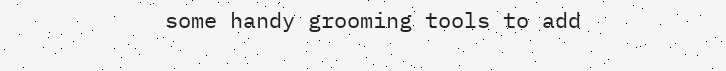some handy grooming tools to add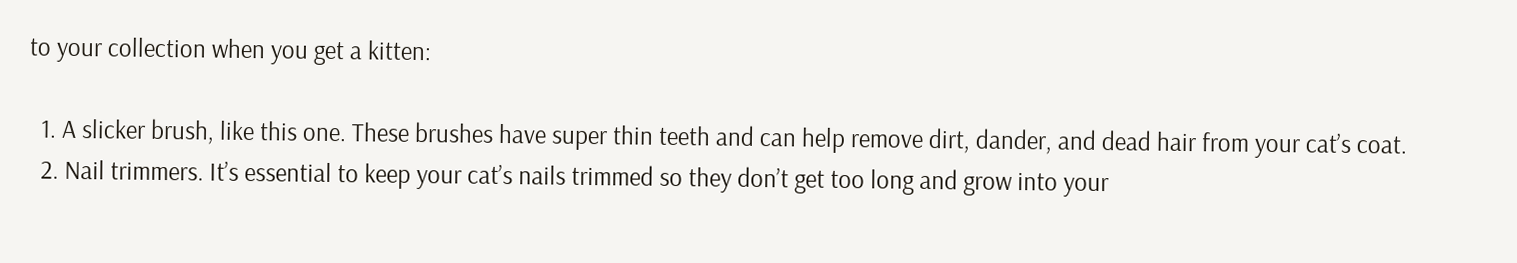to your collection when you get a kitten:

  1. A slicker brush, like this one. These brushes have super thin teeth and can help remove dirt, dander, and dead hair from your cat’s coat.
  2. Nail trimmers. It’s essential to keep your cat’s nails trimmed so they don’t get too long and grow into your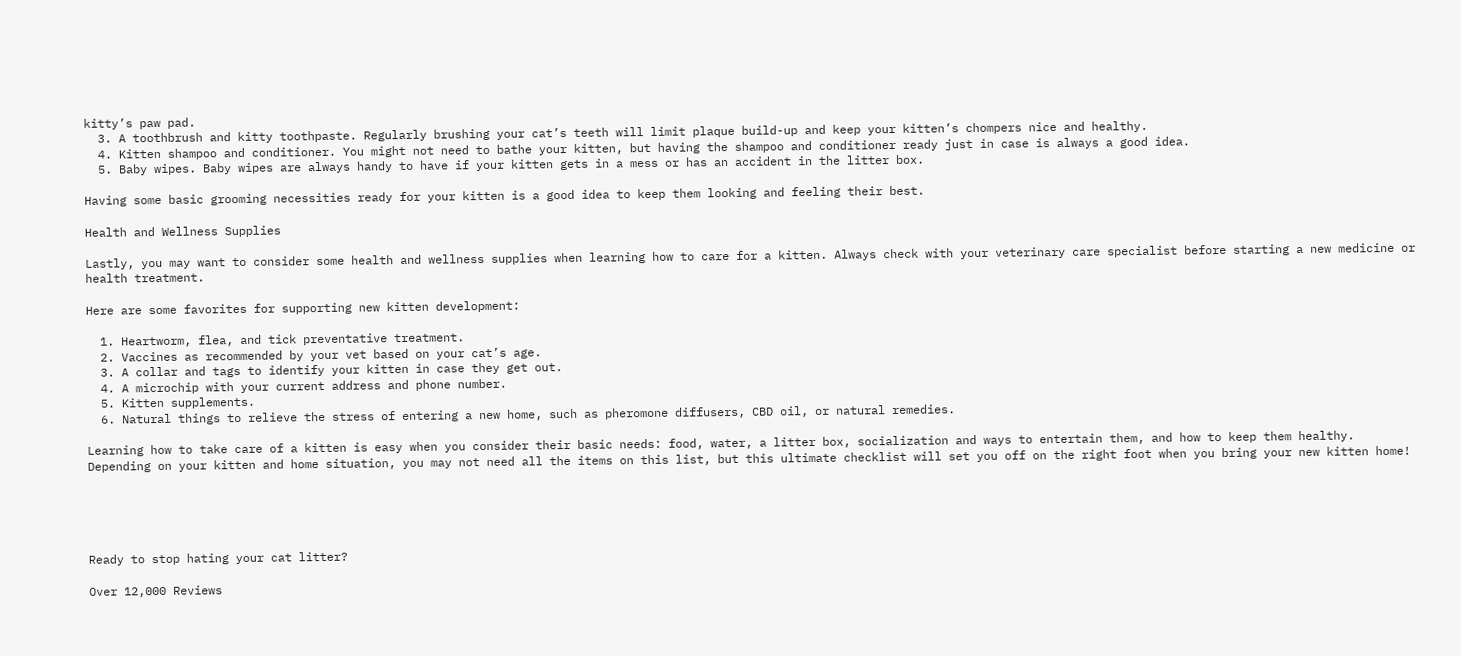kitty’s paw pad.
  3. A toothbrush and kitty toothpaste. Regularly brushing your cat’s teeth will limit plaque build-up and keep your kitten’s chompers nice and healthy.
  4. Kitten shampoo and conditioner. You might not need to bathe your kitten, but having the shampoo and conditioner ready just in case is always a good idea.
  5. Baby wipes. Baby wipes are always handy to have if your kitten gets in a mess or has an accident in the litter box.

Having some basic grooming necessities ready for your kitten is a good idea to keep them looking and feeling their best.

Health and Wellness Supplies

Lastly, you may want to consider some health and wellness supplies when learning how to care for a kitten. Always check with your veterinary care specialist before starting a new medicine or health treatment.

Here are some favorites for supporting new kitten development:

  1. Heartworm, flea, and tick preventative treatment.
  2. Vaccines as recommended by your vet based on your cat’s age.
  3. A collar and tags to identify your kitten in case they get out.
  4. A microchip with your current address and phone number.
  5. Kitten supplements.
  6. Natural things to relieve the stress of entering a new home, such as pheromone diffusers, CBD oil, or natural remedies.

Learning how to take care of a kitten is easy when you consider their basic needs: food, water, a litter box, socialization and ways to entertain them, and how to keep them healthy. Depending on your kitten and home situation, you may not need all the items on this list, but this ultimate checklist will set you off on the right foot when you bring your new kitten home!





Ready to stop hating your cat litter?

Over 12,000 Reviews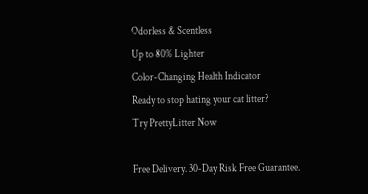Odorless & Scentless
Up to 80% Lighter
Color-Changing Health Indicator
Ready to stop hating your cat litter?
Try PrettyLitter Now

Free Delivery. 30-Day Risk Free Guarantee.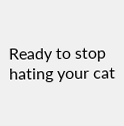Ready to stop hating your cat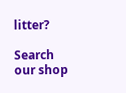litter?

Search our shop